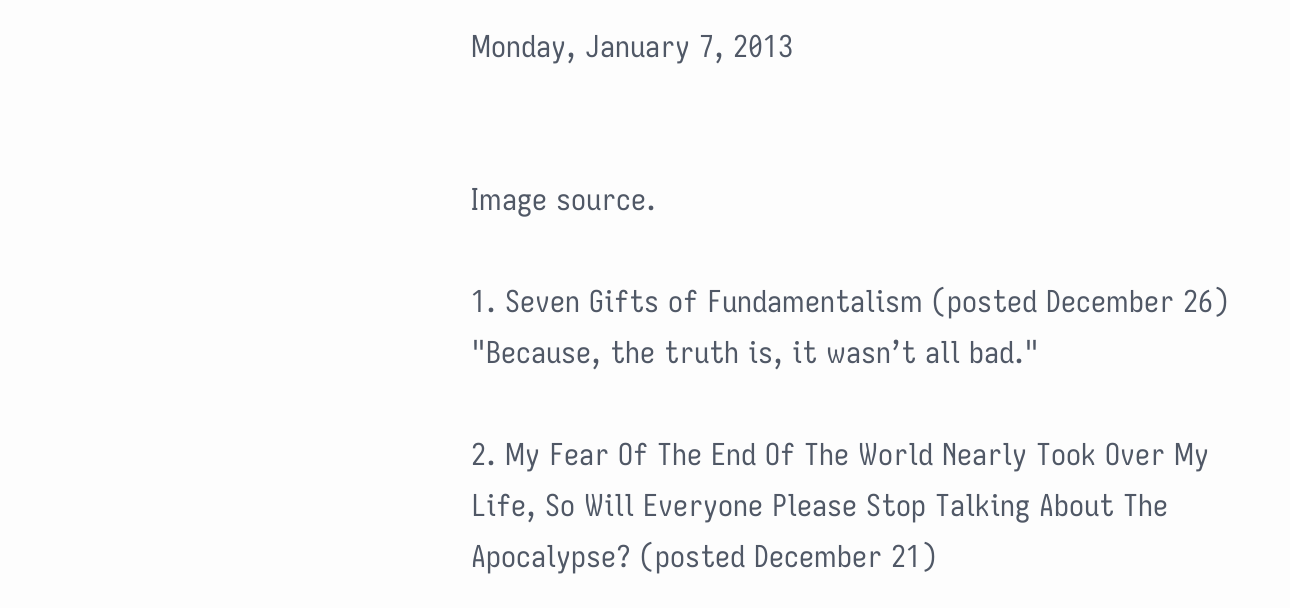Monday, January 7, 2013


Image source.

1. Seven Gifts of Fundamentalism (posted December 26) "Because, the truth is, it wasn’t all bad."

2. My Fear Of The End Of The World Nearly Took Over My Life, So Will Everyone Please Stop Talking About The Apocalypse? (posted December 21)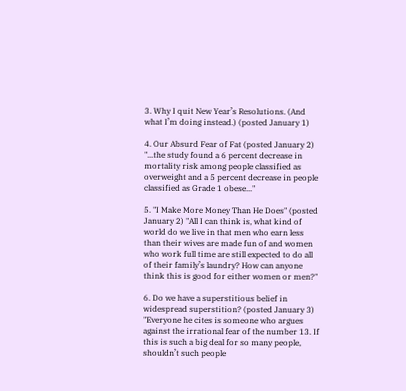3. Why I quit New Year’s Resolutions. (And what I’m doing instead.) (posted January 1)

4. Our Absurd Fear of Fat (posted January 2) "...the study found a 6 percent decrease in mortality risk among people classified as overweight and a 5 percent decrease in people classified as Grade 1 obese..."

5. "I Make More Money Than He Does" (posted January 2) "All I can think is, what kind of world do we live in that men who earn less than their wives are made fun of and women who work full time are still expected to do all of their family’s laundry? How can anyone think this is good for either women or men?"

6. Do we have a superstitious belief in widespread superstition? (posted January 3) "Everyone he cites is someone who argues against the irrational fear of the number 13. If this is such a big deal for so many people, shouldn’t such people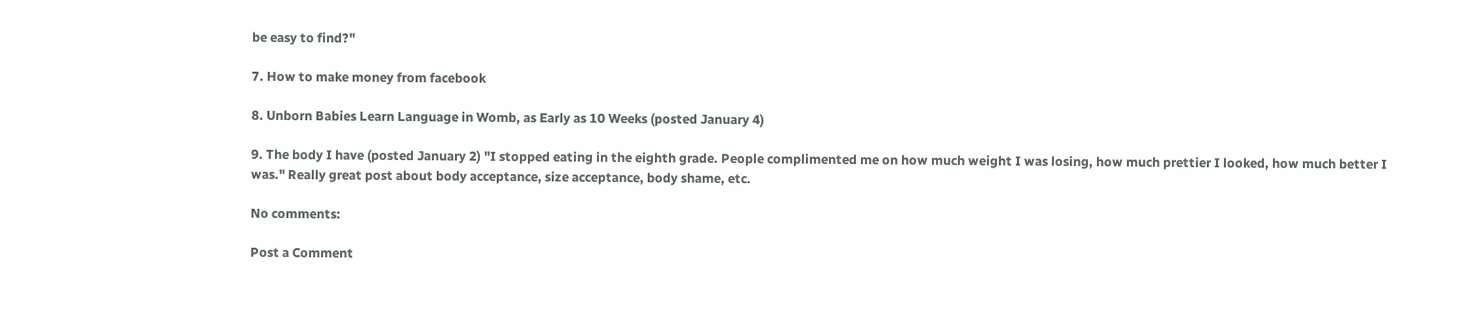be easy to find?"

7. How to make money from facebook

8. Unborn Babies Learn Language in Womb, as Early as 10 Weeks (posted January 4)

9. The body I have (posted January 2) "I stopped eating in the eighth grade. People complimented me on how much weight I was losing, how much prettier I looked, how much better I was." Really great post about body acceptance, size acceptance, body shame, etc.

No comments:

Post a Comment